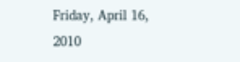Friday, April 16, 2010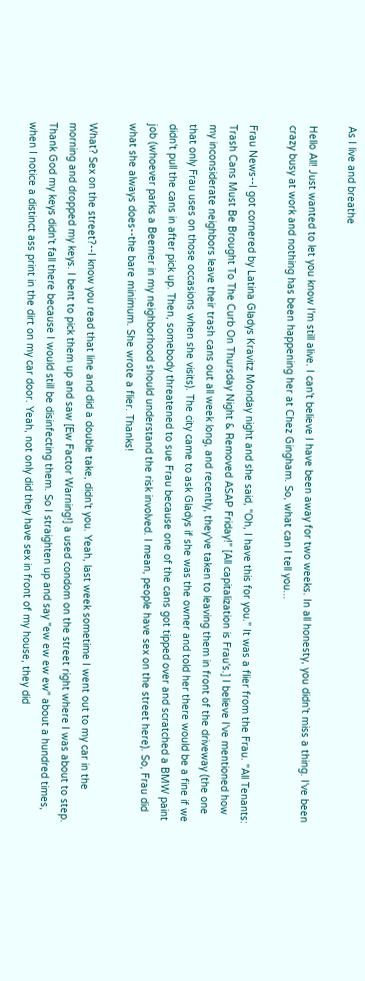As I live and breathe

Hello All! Just wanted to let you know I'm still alive. I can't believe I have been away for two weeks. In all honesty, you didn't miss a thing. I've been crazy busy at work and nothing has been happening her at Chez Gingham. So, what can I tell you...

Frau News--I got cornered by Latina Gladys Kravitz Monday night and she said, "Oh, I have this for you." It was a flier from the Frau. "All Tenants: Trash Cans Must Be Brought To The Curb On Thursday Night & Removed ASAP Friday!" [All capitalization is Frau's.] I believe I've mentioned how my inconsiderate neighbors leave their trash cans out all week long, and recently, they've taken to leaving them in front of the driveway (the one that only Frau uses on those occasions when she visits). The city came to ask Gladys if she was the owner and told her there would be a fine if we didn't pull the cans in after pick up. Then, somebody threatened to sue Frau because one of the cans got tipped over and scratched a BMW paint job (whoever parks a Beemer in my neighborhood should understand the risk involved. I mean, people have sex on the street here). So, Frau did what she always does--the bare minimum. She wrote a flier. Thanks!

What? Sex on the street?--I know you read that line and did a double take, didn't you. Yeah, last week sometime I went out to my car in the morning and dropped my keys. I bent to pick them up and saw [Ew Factor Warning!] a used condom on the street right where I was about to step. Thank God my keys didn't fall there because I would still be disinfecting them. So I straighten up and say "ew ew ew ew" about a hundred times, when I notice a distinct ass print in the dirt on my car door. Yeah, not only did they have sex in front of my house, they did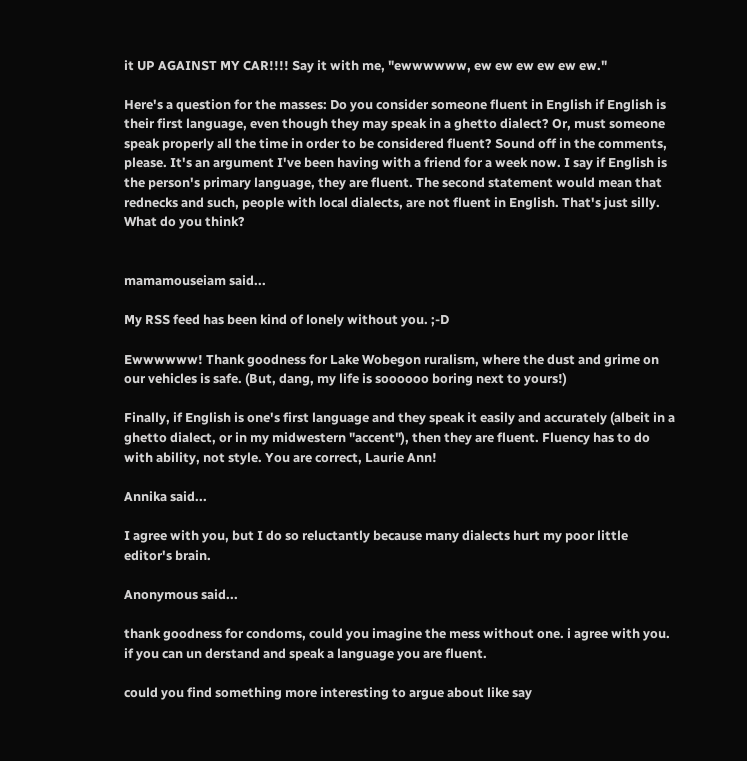it UP AGAINST MY CAR!!!! Say it with me, "ewwwwww, ew ew ew ew ew ew."

Here's a question for the masses: Do you consider someone fluent in English if English is their first language, even though they may speak in a ghetto dialect? Or, must someone speak properly all the time in order to be considered fluent? Sound off in the comments, please. It's an argument I've been having with a friend for a week now. I say if English is the person's primary language, they are fluent. The second statement would mean that rednecks and such, people with local dialects, are not fluent in English. That's just silly. What do you think?


mamamouseiam said...

My RSS feed has been kind of lonely without you. ;-D

Ewwwwww! Thank goodness for Lake Wobegon ruralism, where the dust and grime on our vehicles is safe. (But, dang, my life is soooooo boring next to yours!)

Finally, if English is one's first language and they speak it easily and accurately (albeit in a ghetto dialect, or in my midwestern "accent"), then they are fluent. Fluency has to do with ability, not style. You are correct, Laurie Ann!

Annika said...

I agree with you, but I do so reluctantly because many dialects hurt my poor little editor's brain.

Anonymous said...

thank goodness for condoms, could you imagine the mess without one. i agree with you. if you can un derstand and speak a language you are fluent.

could you find something more interesting to argue about like say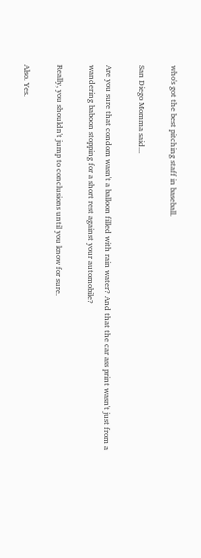who's got the best pitching staff in baseball.

San Diego Momma said...

Are you sure that condom wasn't a balloon filled with rain water? And that the car ass print wasn't just from a wandering baboon stopping for a short rest against your automobile?

Really, you shouldn't jump to conclusions until you know for sure.

Also. Yes.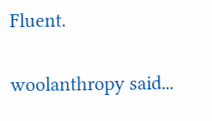Fluent.

woolanthropy said...